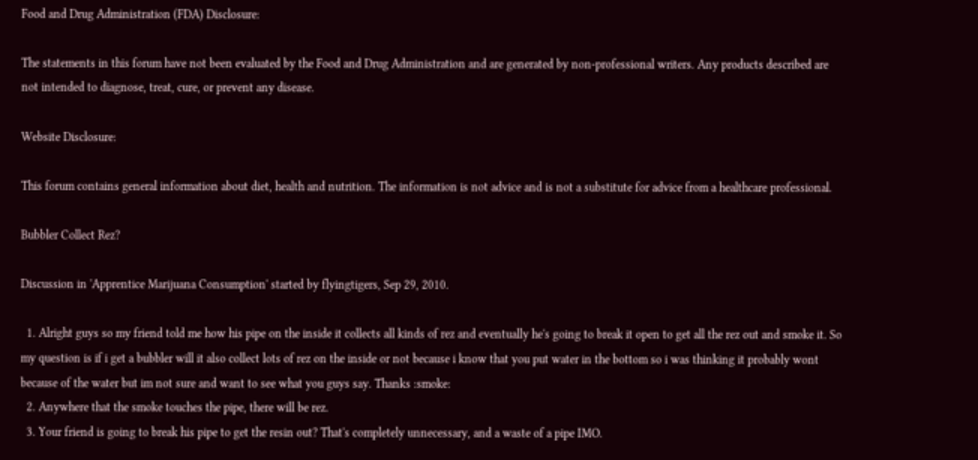Food and Drug Administration (FDA) Disclosure:

The statements in this forum have not been evaluated by the Food and Drug Administration and are generated by non-professional writers. Any products described are not intended to diagnose, treat, cure, or prevent any disease.

Website Disclosure:

This forum contains general information about diet, health and nutrition. The information is not advice and is not a substitute for advice from a healthcare professional.

Bubbler Collect Rez?

Discussion in 'Apprentice Marijuana Consumption' started by flyingtigers, Sep 29, 2010.

  1. Alright guys so my friend told me how his pipe on the inside it collects all kinds of rez and eventually he's going to break it open to get all the rez out and smoke it. So my question is if i get a bubbler will it also collect lots of rez on the inside or not because i know that you put water in the bottom so i was thinking it probably wont because of the water but im not sure and want to see what you guys say. Thanks :smoke:
  2. Anywhere that the smoke touches the pipe, there will be rez.
  3. Your friend is going to break his pipe to get the resin out? That's completely unnecessary, and a waste of a pipe IMO.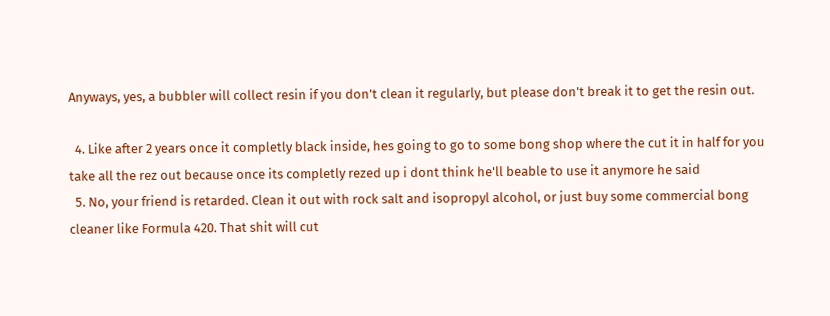Anyways, yes, a bubbler will collect resin if you don't clean it regularly, but please don't break it to get the resin out.

  4. Like after 2 years once it completly black inside, hes going to go to some bong shop where the cut it in half for you take all the rez out because once its completly rezed up i dont think he'll beable to use it anymore he said
  5. No, your friend is retarded. Clean it out with rock salt and isopropyl alcohol, or just buy some commercial bong cleaner like Formula 420. That shit will cut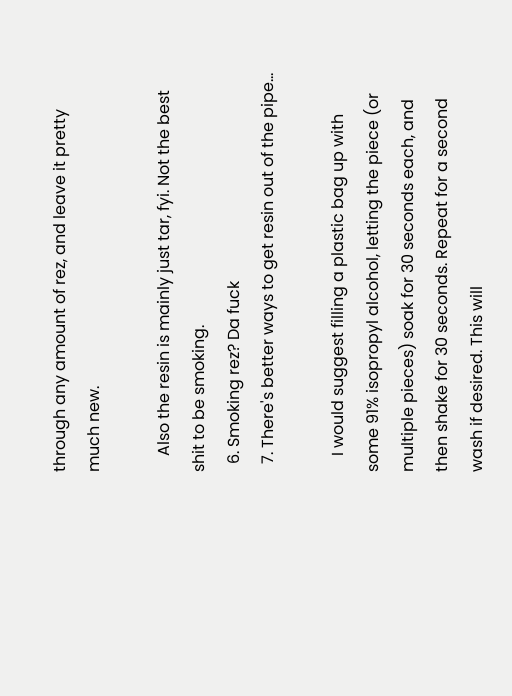through any amount of rez, and leave it pretty much new.

    Also the resin is mainly just tar, fyi. Not the best shit to be smoking.
  6. Smoking rez? Da fuck
  7. There's better ways to get resin out of the pipe...

    I would suggest filling a plastic bag up with some 91% isopropyl alcohol, letting the piece (or multiple pieces) soak for 30 seconds each, and then shake for 30 seconds. Repeat for a second wash if desired. This will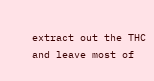extract out the THC and leave most of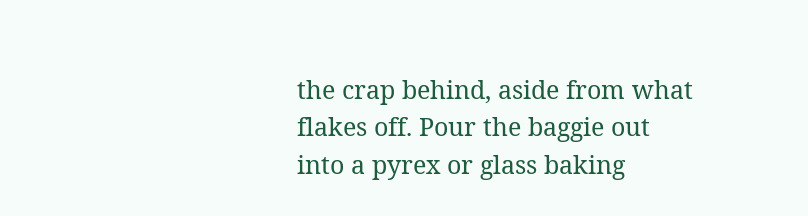the crap behind, aside from what flakes off. Pour the baggie out into a pyrex or glass baking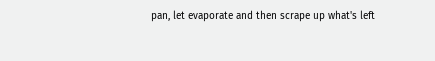pan, let evaporate and then scrape up what's left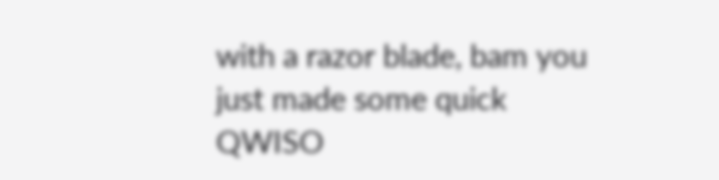with a razor blade, bam you just made some quick QWISO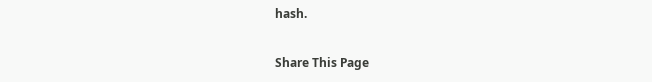hash.

Share This Page